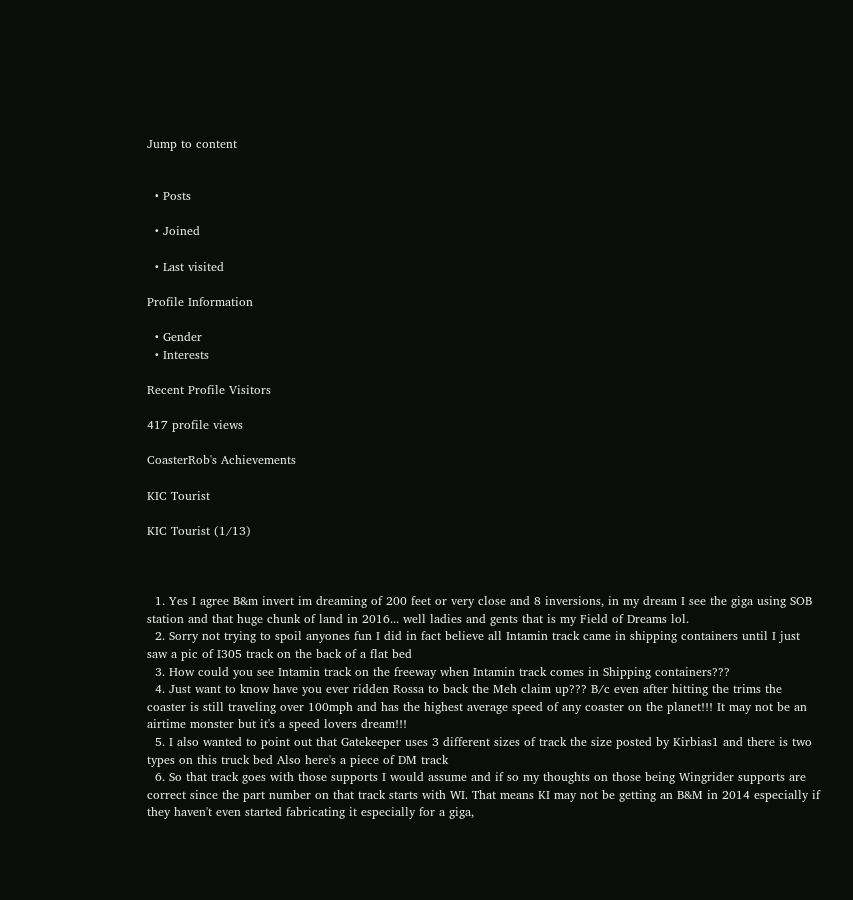Jump to content


  • Posts

  • Joined

  • Last visited

Profile Information

  • Gender
  • Interests

Recent Profile Visitors

417 profile views

CoasterRob's Achievements

KIC Tourist

KIC Tourist (1/13)



  1. Yes I agree B&m invert im dreaming of 200 feet or very close and 8 inversions, in my dream I see the giga using SOB station and that huge chunk of land in 2016... well ladies and gents that is my Field of Dreams lol.
  2. Sorry not trying to spoil anyones fun I did in fact believe all Intamin track came in shipping containers until I just saw a pic of I305 track on the back of a flat bed
  3. How could you see Intamin track on the freeway when Intamin track comes in Shipping containers???
  4. Just want to know have you ever ridden Rossa to back the Meh claim up??? B/c even after hitting the trims the coaster is still traveling over 100mph and has the highest average speed of any coaster on the planet!!! It may not be an airtime monster but it's a speed lovers dream!!!
  5. I also wanted to point out that Gatekeeper uses 3 different sizes of track the size posted by Kirbias1 and there is two types on this truck bed Also here's a piece of DM track
  6. So that track goes with those supports I would assume and if so my thoughts on those being Wingrider supports are correct since the part number on that track starts with WI. That means KI may not be getting an B&M in 2014 especially if they haven't even started fabricating it especially for a giga,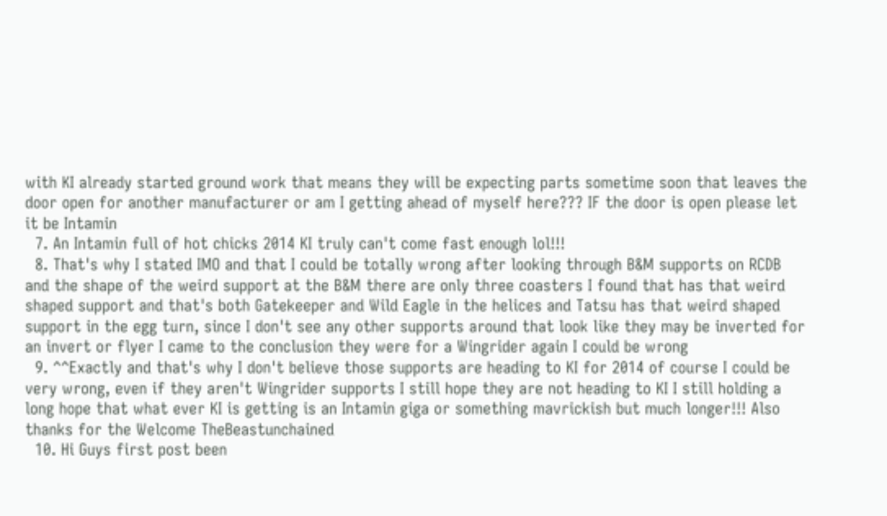with KI already started ground work that means they will be expecting parts sometime soon that leaves the door open for another manufacturer or am I getting ahead of myself here??? IF the door is open please let it be Intamin
  7. An Intamin full of hot chicks 2014 KI truly can't come fast enough lol!!!
  8. That's why I stated IMO and that I could be totally wrong after looking through B&M supports on RCDB and the shape of the weird support at the B&M there are only three coasters I found that has that weird shaped support and that's both Gatekeeper and Wild Eagle in the helices and Tatsu has that weird shaped support in the egg turn, since I don't see any other supports around that look like they may be inverted for an invert or flyer I came to the conclusion they were for a Wingrider again I could be wrong
  9. ^^Exactly and that's why I don't believe those supports are heading to KI for 2014 of course I could be very wrong, even if they aren't Wingrider supports I still hope they are not heading to KI I still holding a long hope that what ever KI is getting is an Intamin giga or something mavrickish but much longer!!! Also thanks for the Welcome TheBeastunchained
  10. Hi Guys first post been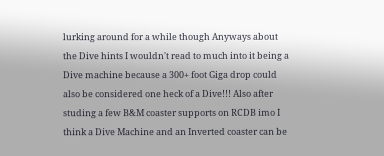lurking around for a while though Anyways about the Dive hints I wouldn't read to much into it being a Dive machine because a 300+ foot Giga drop could also be considered one heck of a Dive!!! Also after studing a few B&M coaster supports on RCDB imo I think a Dive Machine and an Inverted coaster can be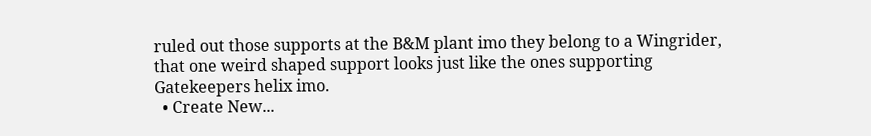ruled out those supports at the B&M plant imo they belong to a Wingrider, that one weird shaped support looks just like the ones supporting Gatekeepers helix imo.
  • Create New...